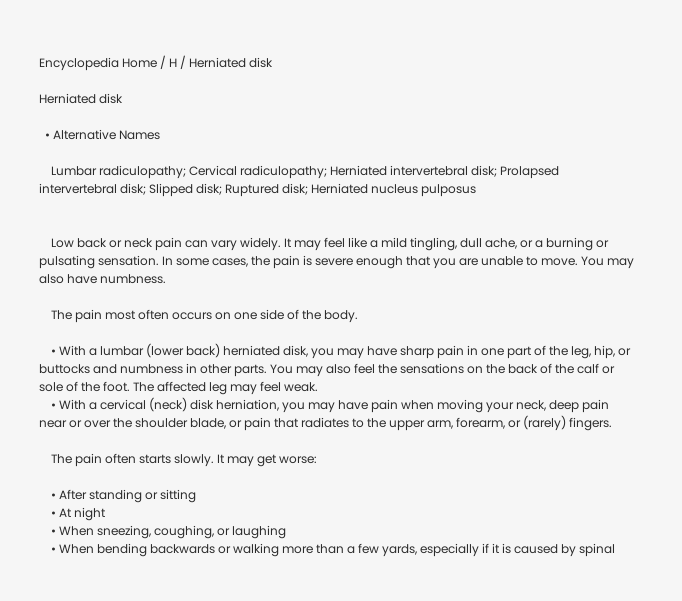Encyclopedia Home / H / Herniated disk

Herniated disk

  • Alternative Names

    Lumbar radiculopathy; Cervical radiculopathy; Herniated intervertebral disk; Prolapsed intervertebral disk; Slipped disk; Ruptured disk; Herniated nucleus pulposus


    Low back or neck pain can vary widely. It may feel like a mild tingling, dull ache, or a burning or pulsating sensation. In some cases, the pain is severe enough that you are unable to move. You may also have numbness.

    The pain most often occurs on one side of the body.

    • With a lumbar (lower back) herniated disk, you may have sharp pain in one part of the leg, hip, or buttocks and numbness in other parts. You may also feel the sensations on the back of the calf or sole of the foot. The affected leg may feel weak.
    • With a cervical (neck) disk herniation, you may have pain when moving your neck, deep pain near or over the shoulder blade, or pain that radiates to the upper arm, forearm, or (rarely) fingers.

    The pain often starts slowly. It may get worse:

    • After standing or sitting
    • At night
    • When sneezing, coughing, or laughing
    • When bending backwards or walking more than a few yards, especially if it is caused by spinal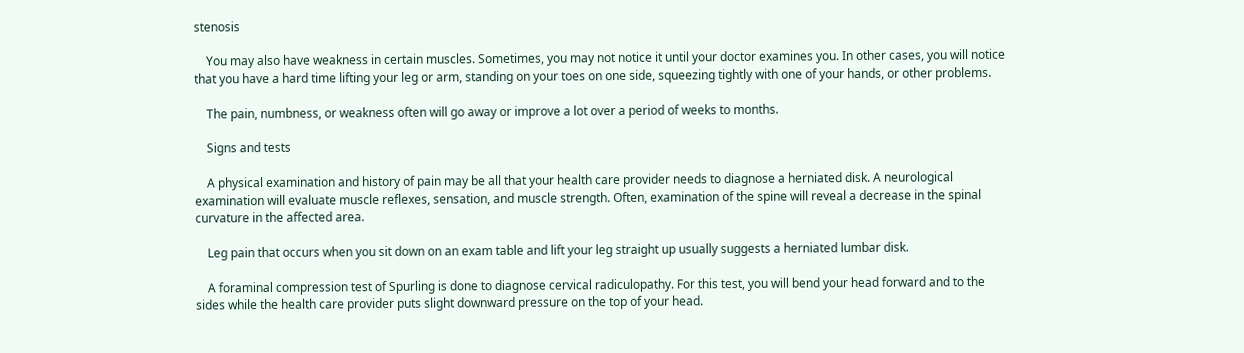stenosis

    You may also have weakness in certain muscles. Sometimes, you may not notice it until your doctor examines you. In other cases, you will notice that you have a hard time lifting your leg or arm, standing on your toes on one side, squeezing tightly with one of your hands, or other problems.

    The pain, numbness, or weakness often will go away or improve a lot over a period of weeks to months.

    Signs and tests

    A physical examination and history of pain may be all that your health care provider needs to diagnose a herniated disk. A neurological examination will evaluate muscle reflexes, sensation, and muscle strength. Often, examination of the spine will reveal a decrease in the spinal curvature in the affected area.

    Leg pain that occurs when you sit down on an exam table and lift your leg straight up usually suggests a herniated lumbar disk.

    A foraminal compression test of Spurling is done to diagnose cervical radiculopathy. For this test, you will bend your head forward and to the sides while the health care provider puts slight downward pressure on the top of your head.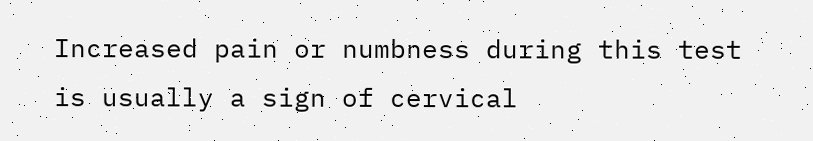Increased pain or numbness during this test is usually a sign of cervical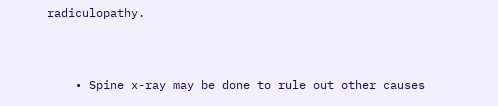radiculopathy.


    • Spine x-ray may be done to rule out other causes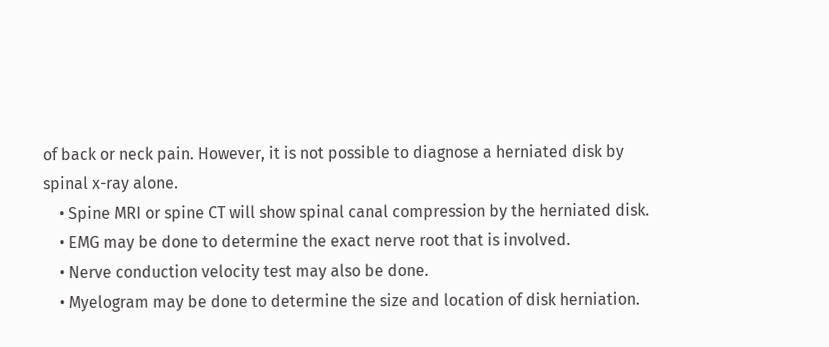of back or neck pain. However, it is not possible to diagnose a herniated disk by spinal x-ray alone.
    • Spine MRI or spine CT will show spinal canal compression by the herniated disk.
    • EMG may be done to determine the exact nerve root that is involved.
    • Nerve conduction velocity test may also be done.
    • Myelogram may be done to determine the size and location of disk herniation.